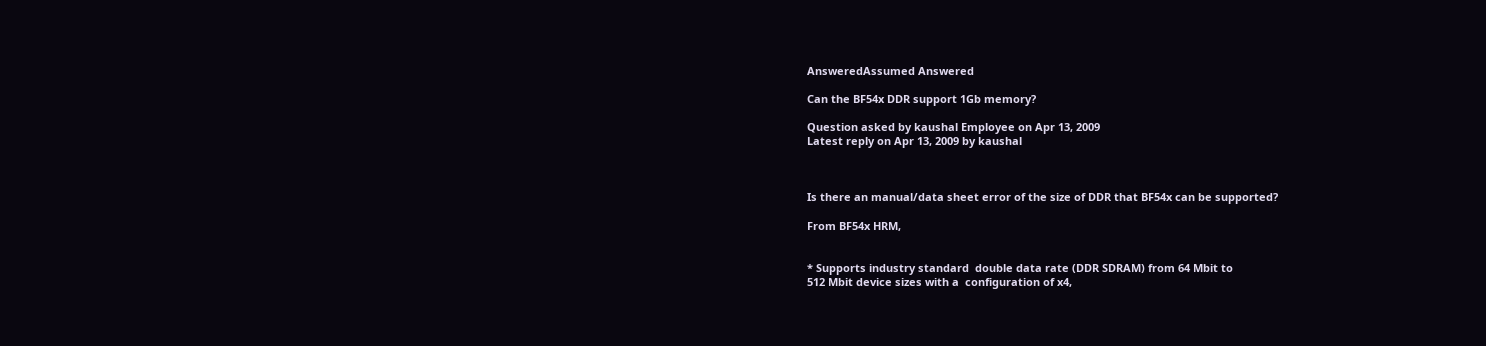AnsweredAssumed Answered

Can the BF54x DDR support 1Gb memory?

Question asked by kaushal Employee on Apr 13, 2009
Latest reply on Apr 13, 2009 by kaushal



Is there an manual/data sheet error of the size of DDR that BF54x can be supported?

From BF54x HRM,


* Supports industry standard  double data rate (DDR SDRAM) from 64 Mbit to
512 Mbit device sizes with a  configuration of x4,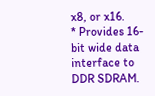x8, or x16.
* Provides 16-bit wide data interface to  DDR SDRAM.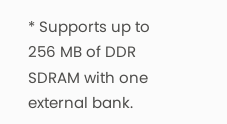* Supports up to 256 MB of DDR SDRAM with one external bank.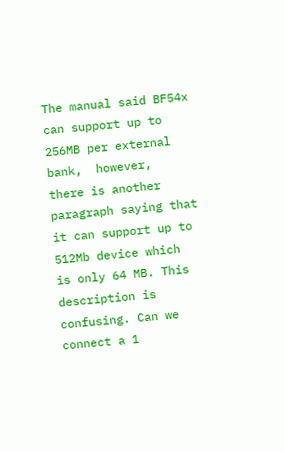The manual said BF54x can support up to 256MB per external bank,  however,
there is another paragraph saying that it can support up to  512Mb device which
is only 64 MB. This description is confusing. Can we  connect a 1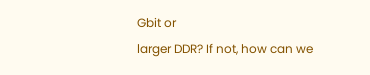Gbit or
larger DDR? If not, how can we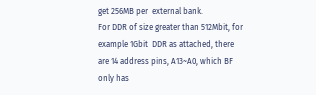get 256MB per  external bank.
For DDR of size greater than 512Mbit, for example 1Gbit  DDR as attached, there
are 14 address pins, A13~A0, which BF only has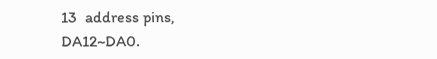13  address pins, DA12~DA0.